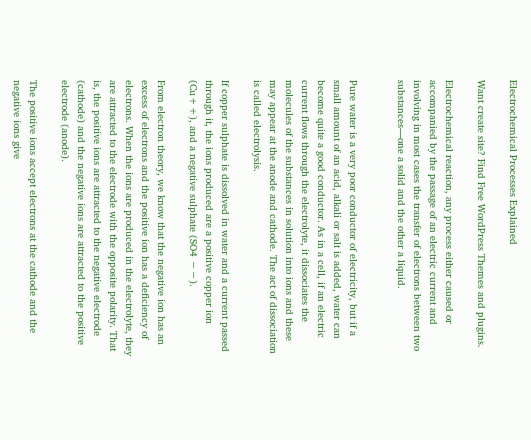Electrochemical Processes Explained

Want create site? Find Free WordPress Themes and plugins.

Electrochemical reaction, any process either caused or accompanied by the passage of an electric current and involving in most cases the transfer of electrons between two substances—one a solid and the other a liquid.


Pure water is a very poor conductor of electricity, but if a small amount of an acid, alkali or salt is added, water can become quite a good conductor. As in a cell, if an electric current flows through the electrolyte, it dissociates the molecules of the substances in solution into ions and these may appear at the anode and cathode. The act of dissociation is called electrolysis.

If copper sulphate is dissolved in water and a current passed through it, the ions produced are a positive copper ion (Cu++), and a negative sulphate (SO4 −−).

From electron theory, we know that the negative ion has an excess of electrons and the positive ion has a deficiency of electrons. When the ions are produced in the electrolyte, they are attracted to the electrode with the opposite polarity. That is, the positive ions are attracted to the negative electrode (cathode) and the negative ions are attracted to the positive electrode (anode).

The positive ions accept electrons at the cathode and the negative ions give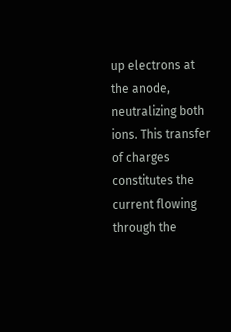up electrons at the anode, neutralizing both ions. This transfer of charges constitutes the current flowing through the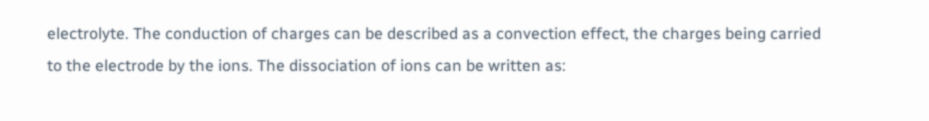electrolyte. The conduction of charges can be described as a convection effect, the charges being carried to the electrode by the ions. The dissociation of ions can be written as: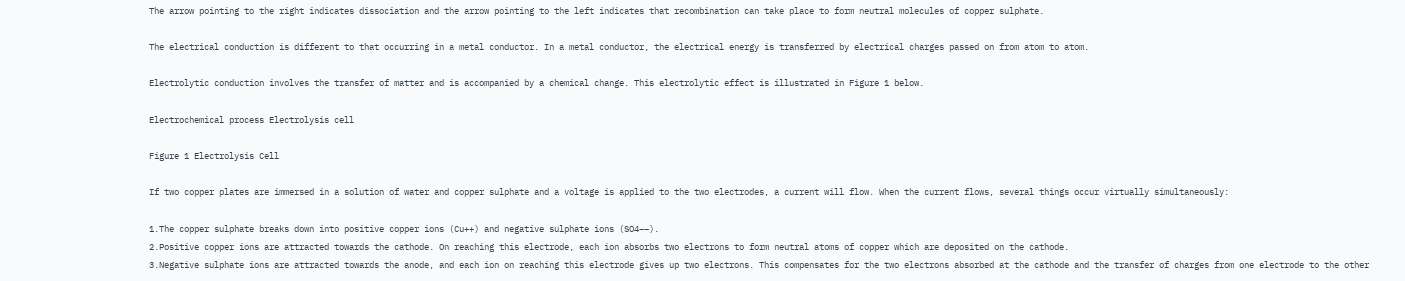The arrow pointing to the right indicates dissociation and the arrow pointing to the left indicates that recombination can take place to form neutral molecules of copper sulphate.

The electrical conduction is different to that occurring in a metal conductor. In a metal conductor, the electrical energy is transferred by electrical charges passed on from atom to atom.

Electrolytic conduction involves the transfer of matter and is accompanied by a chemical change. This electrolytic effect is illustrated in Figure 1 below.

Electrochemical process Electrolysis cell

Figure 1 Electrolysis Cell

If two copper plates are immersed in a solution of water and copper sulphate and a voltage is applied to the two electrodes, a current will flow. When the current flows, several things occur virtually simultaneously:

1.The copper sulphate breaks down into positive copper ions (Cu++) and negative sulphate ions (SO4−−).
2.Positive copper ions are attracted towards the cathode. On reaching this electrode, each ion absorbs two electrons to form neutral atoms of copper which are deposited on the cathode.
3.Negative sulphate ions are attracted towards the anode, and each ion on reaching this electrode gives up two electrons. This compensates for the two electrons absorbed at the cathode and the transfer of charges from one electrode to the other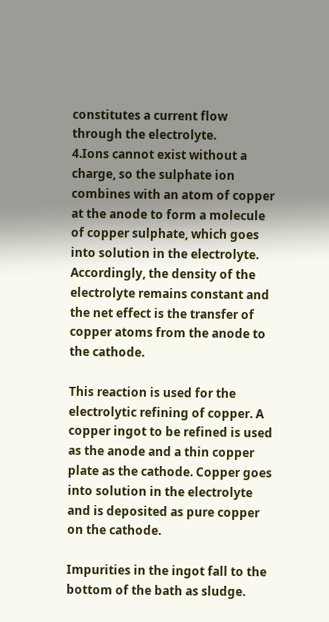constitutes a current flow through the electrolyte.
4.Ions cannot exist without a charge, so the sulphate ion combines with an atom of copper at the anode to form a molecule of copper sulphate, which goes into solution in the electrolyte. Accordingly, the density of the electrolyte remains constant and the net effect is the transfer of copper atoms from the anode to the cathode.

This reaction is used for the electrolytic refining of copper. A copper ingot to be refined is used as the anode and a thin copper plate as the cathode. Copper goes into solution in the electrolyte and is deposited as pure copper on the cathode.

Impurities in the ingot fall to the bottom of the bath as sludge.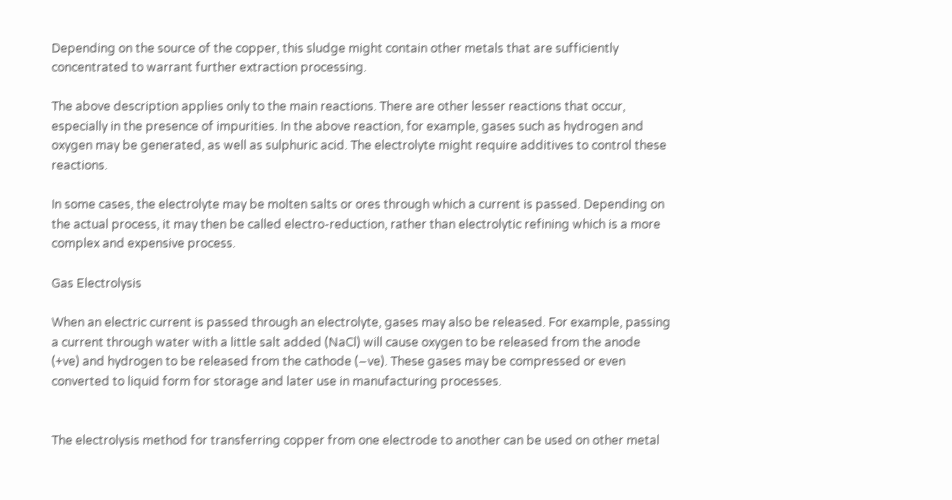Depending on the source of the copper, this sludge might contain other metals that are sufficiently concentrated to warrant further extraction processing.

The above description applies only to the main reactions. There are other lesser reactions that occur, especially in the presence of impurities. In the above reaction, for example, gases such as hydrogen and oxygen may be generated, as well as sulphuric acid. The electrolyte might require additives to control these reactions.

In some cases, the electrolyte may be molten salts or ores through which a current is passed. Depending on the actual process, it may then be called electro-reduction, rather than electrolytic refining which is a more complex and expensive process.

Gas Electrolysis

When an electric current is passed through an electrolyte, gases may also be released. For example, passing a current through water with a little salt added (NaCl) will cause oxygen to be released from the anode (+ve) and hydrogen to be released from the cathode (−ve). These gases may be compressed or even converted to liquid form for storage and later use in manufacturing processes.


The electrolysis method for transferring copper from one electrode to another can be used on other metal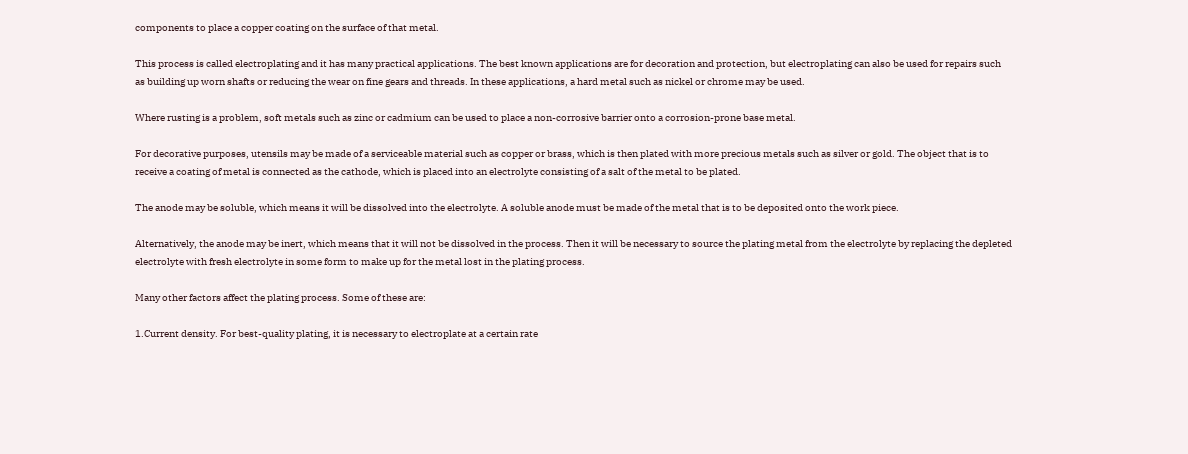components to place a copper coating on the surface of that metal.

This process is called electroplating and it has many practical applications. The best known applications are for decoration and protection, but electroplating can also be used for repairs such as building up worn shafts or reducing the wear on fine gears and threads. In these applications, a hard metal such as nickel or chrome may be used.

Where rusting is a problem, soft metals such as zinc or cadmium can be used to place a non-corrosive barrier onto a corrosion-prone base metal.

For decorative purposes, utensils may be made of a serviceable material such as copper or brass, which is then plated with more precious metals such as silver or gold. The object that is to receive a coating of metal is connected as the cathode, which is placed into an electrolyte consisting of a salt of the metal to be plated.

The anode may be soluble, which means it will be dissolved into the electrolyte. A soluble anode must be made of the metal that is to be deposited onto the work piece.

Alternatively, the anode may be inert, which means that it will not be dissolved in the process. Then it will be necessary to source the plating metal from the electrolyte by replacing the depleted electrolyte with fresh electrolyte in some form to make up for the metal lost in the plating process.

Many other factors affect the plating process. Some of these are:

1.Current density. For best-quality plating, it is necessary to electroplate at a certain rate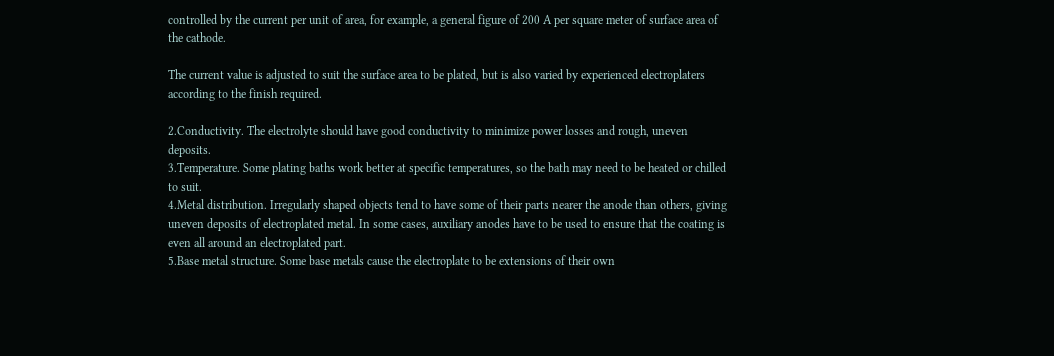controlled by the current per unit of area, for example, a general figure of 200 A per square meter of surface area of the cathode.

The current value is adjusted to suit the surface area to be plated, but is also varied by experienced electroplaters according to the finish required.

2.Conductivity. The electrolyte should have good conductivity to minimize power losses and rough, uneven deposits.
3.Temperature. Some plating baths work better at specific temperatures, so the bath may need to be heated or chilled to suit.
4.Metal distribution. Irregularly shaped objects tend to have some of their parts nearer the anode than others, giving uneven deposits of electroplated metal. In some cases, auxiliary anodes have to be used to ensure that the coating is even all around an electroplated part.
5.Base metal structure. Some base metals cause the electroplate to be extensions of their own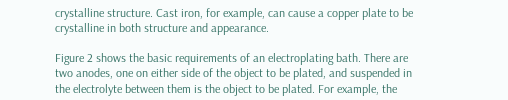crystalline structure. Cast iron, for example, can cause a copper plate to be crystalline in both structure and appearance.

Figure 2 shows the basic requirements of an electroplating bath. There are two anodes, one on either side of the object to be plated, and suspended in the electrolyte between them is the object to be plated. For example, the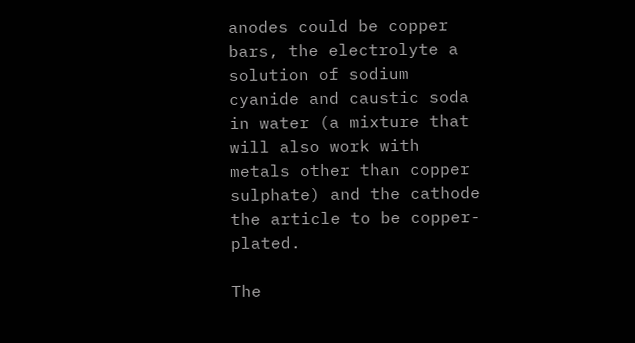anodes could be copper bars, the electrolyte a solution of sodium cyanide and caustic soda in water (a mixture that will also work with metals other than copper sulphate) and the cathode the article to be copper-plated.

The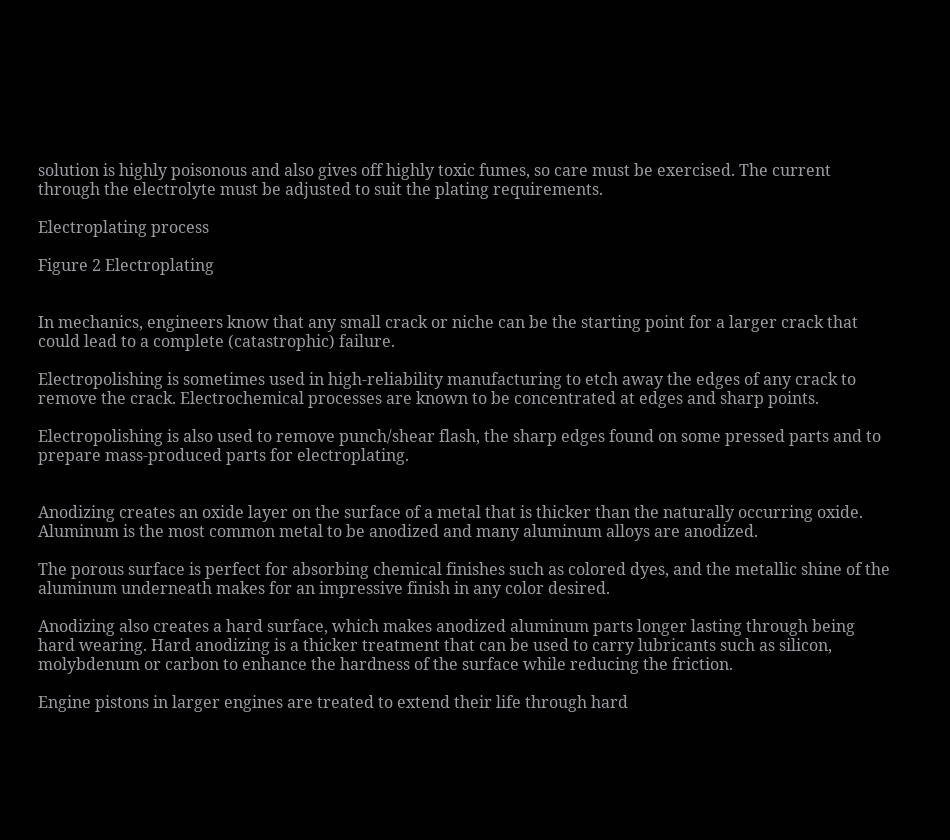solution is highly poisonous and also gives off highly toxic fumes, so care must be exercised. The current through the electrolyte must be adjusted to suit the plating requirements.

Electroplating process

Figure 2 Electroplating


In mechanics, engineers know that any small crack or niche can be the starting point for a larger crack that could lead to a complete (catastrophic) failure.

Electropolishing is sometimes used in high-reliability manufacturing to etch away the edges of any crack to remove the crack. Electrochemical processes are known to be concentrated at edges and sharp points.

Electropolishing is also used to remove punch/shear flash, the sharp edges found on some pressed parts and to prepare mass-produced parts for electroplating.


Anodizing creates an oxide layer on the surface of a metal that is thicker than the naturally occurring oxide. Aluminum is the most common metal to be anodized and many aluminum alloys are anodized.

The porous surface is perfect for absorbing chemical finishes such as colored dyes, and the metallic shine of the aluminum underneath makes for an impressive finish in any color desired.

Anodizing also creates a hard surface, which makes anodized aluminum parts longer lasting through being hard wearing. Hard anodizing is a thicker treatment that can be used to carry lubricants such as silicon, molybdenum or carbon to enhance the hardness of the surface while reducing the friction.

Engine pistons in larger engines are treated to extend their life through hard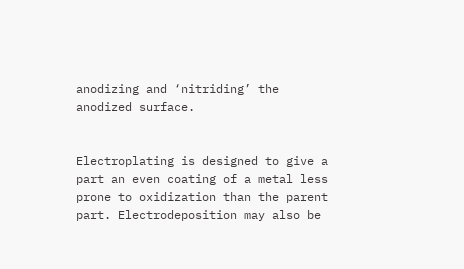anodizing and ‘nitriding’ the anodized surface.


Electroplating is designed to give a part an even coating of a metal less prone to oxidization than the parent part. Electrodeposition may also be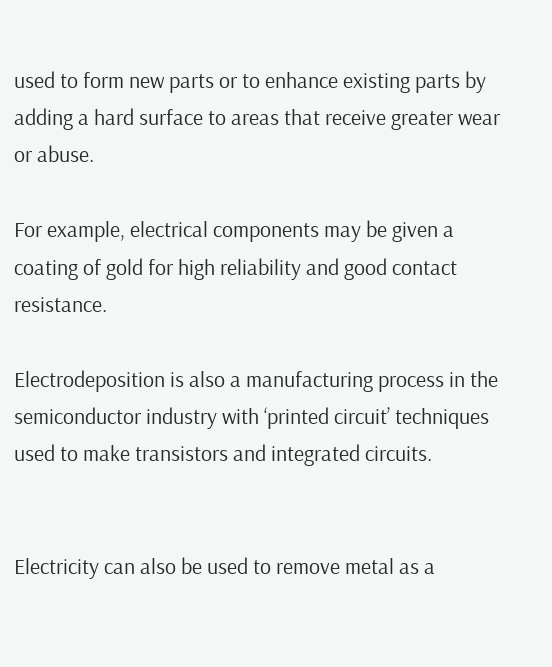used to form new parts or to enhance existing parts by adding a hard surface to areas that receive greater wear or abuse.

For example, electrical components may be given a coating of gold for high reliability and good contact resistance.

Electrodeposition is also a manufacturing process in the semiconductor industry with ‘printed circuit’ techniques used to make transistors and integrated circuits.


Electricity can also be used to remove metal as a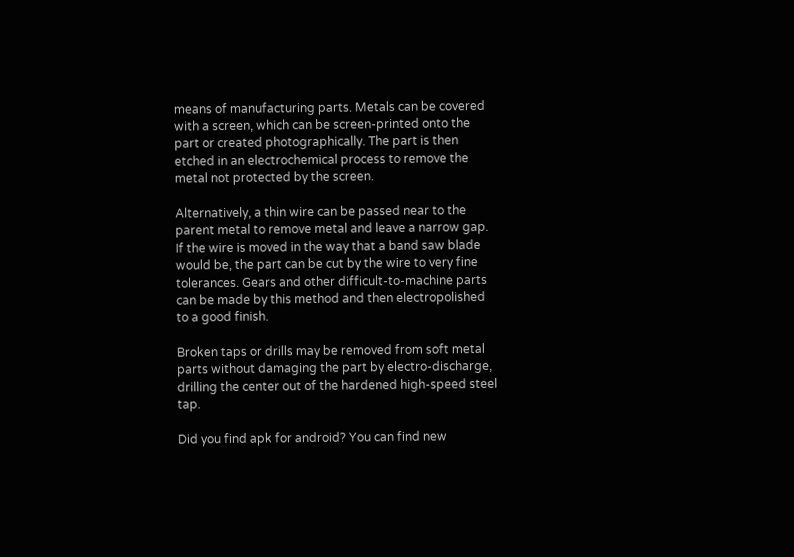means of manufacturing parts. Metals can be covered with a screen, which can be screen-printed onto the part or created photographically. The part is then etched in an electrochemical process to remove the metal not protected by the screen.

Alternatively, a thin wire can be passed near to the parent metal to remove metal and leave a narrow gap. If the wire is moved in the way that a band saw blade would be, the part can be cut by the wire to very fine tolerances. Gears and other difficult-to-machine parts can be made by this method and then electropolished to a good finish.

Broken taps or drills may be removed from soft metal parts without damaging the part by electro-discharge, drilling the center out of the hardened high-speed steel tap.

Did you find apk for android? You can find new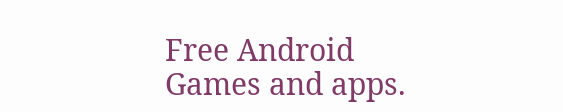Free Android Games and apps.